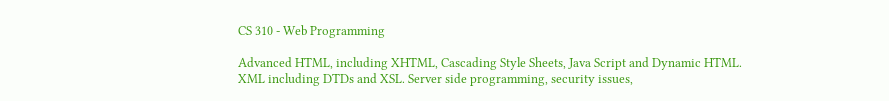CS 310 - Web Programming

Advanced HTML, including XHTML, Cascading Style Sheets, Java Script and Dynamic HTML. XML including DTDs and XSL. Server side programming, security issues,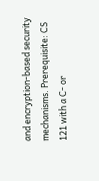and encryption-based security mechanisms. Prerequisite: CS 121 with a C- or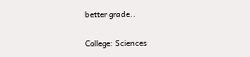better grade..

College: Sciences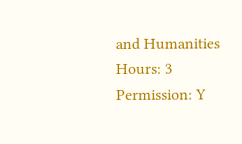and Humanities
Hours: 3
Permission: Y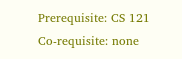Prerequisite: CS 121
Co-requisite: none